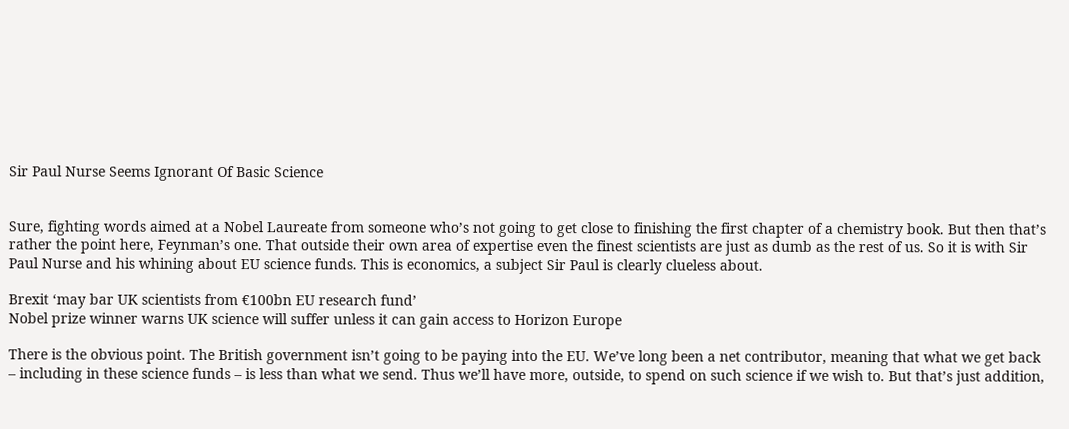Sir Paul Nurse Seems Ignorant Of Basic Science


Sure, fighting words aimed at a Nobel Laureate from someone who’s not going to get close to finishing the first chapter of a chemistry book. But then that’s rather the point here, Feynman’s one. That outside their own area of expertise even the finest scientists are just as dumb as the rest of us. So it is with Sir Paul Nurse and his whining about EU science funds. This is economics, a subject Sir Paul is clearly clueless about.

Brexit ‘may bar UK scientists from €100bn EU research fund’
Nobel prize winner warns UK science will suffer unless it can gain access to Horizon Europe

There is the obvious point. The British government isn’t going to be paying into the EU. We’ve long been a net contributor, meaning that what we get back – including in these science funds – is less than what we send. Thus we’ll have more, outside, to spend on such science if we wish to. But that’s just addition,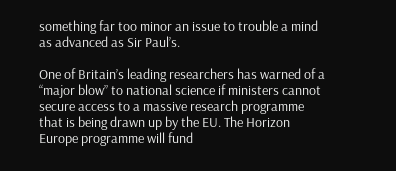something far too minor an issue to trouble a mind as advanced as Sir Paul’s.

One of Britain’s leading researchers has warned of a “major blow” to national science if ministers cannot secure access to a massive research programme that is being drawn up by the EU. The Horizon Europe programme will fund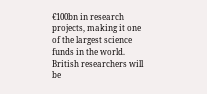€100bn in research projects, making it one of the largest science funds in the world. British researchers will be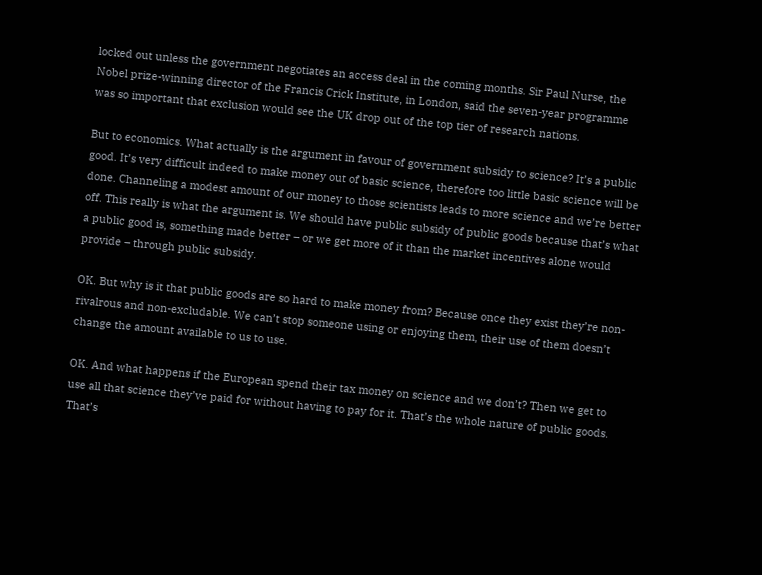locked out unless the government negotiates an access deal in the coming months. Sir Paul Nurse, the Nobel prize-winning director of the Francis Crick Institute, in London, said the seven-year programme was so important that exclusion would see the UK drop out of the top tier of research nations.

But to economics. What actually is the argument in favour of government subsidy to science? It’s a public good. It’s very difficult indeed to make money out of basic science, therefore too little basic science will be done. Channeling a modest amount of our money to those scientists leads to more science and we’re better off. This really is what the argument is. We should have public subsidy of public goods because that’s what a public good is, something made better – or we get more of it than the market incentives alone would provide – through public subsidy.

OK. But why is it that public goods are so hard to make money from? Because once they exist they’re non-rivalrous and non-excludable. We can’t stop someone using or enjoying them, their use of them doesn’t change the amount available to us to use.

OK. And what happens if the European spend their tax money on science and we don’t? Then we get to use all that science they’ve paid for without having to pay for it. That’s the whole nature of public goods. That’s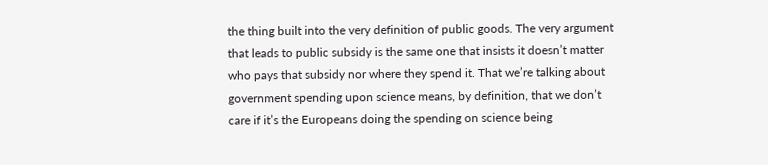the thing built into the very definition of public goods. The very argument that leads to public subsidy is the same one that insists it doesn’t matter who pays that subsidy nor where they spend it. That we’re talking about government spending upon science means, by definition, that we don’t care if it’s the Europeans doing the spending on science being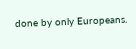done by only Europeans.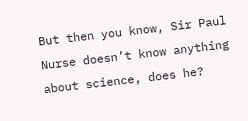But then you know, Sir Paul Nurse doesn’t know anything about science, does he?